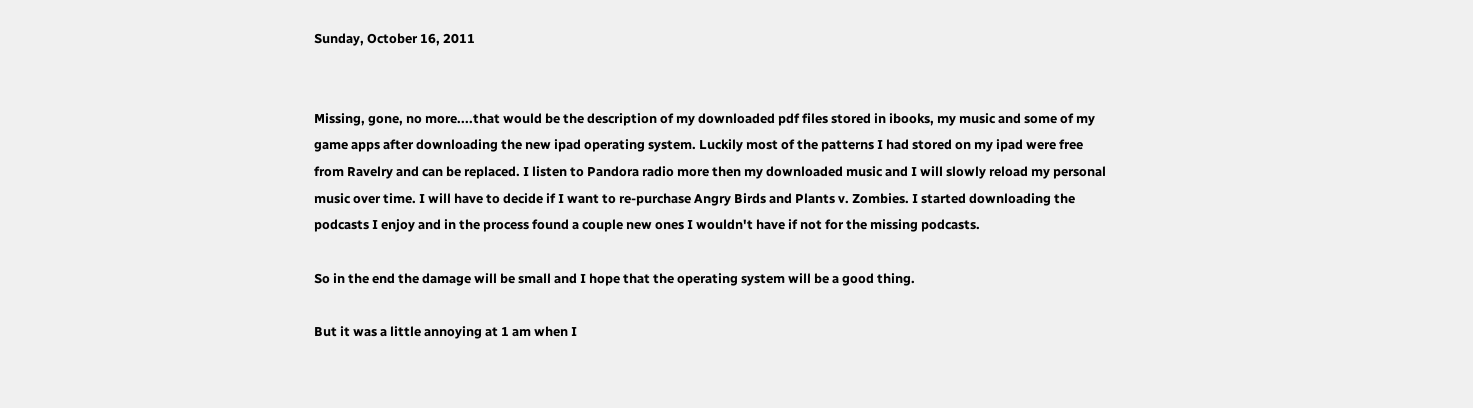Sunday, October 16, 2011


Missing, gone, no more....that would be the description of my downloaded pdf files stored in ibooks, my music and some of my game apps after downloading the new ipad operating system. Luckily most of the patterns I had stored on my ipad were free from Ravelry and can be replaced. I listen to Pandora radio more then my downloaded music and I will slowly reload my personal music over time. I will have to decide if I want to re-purchase Angry Birds and Plants v. Zombies. I started downloading the podcasts I enjoy and in the process found a couple new ones I wouldn't have if not for the missing podcasts.

So in the end the damage will be small and I hope that the operating system will be a good thing.

But it was a little annoying at 1 am when I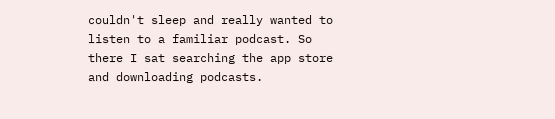couldn't sleep and really wanted to listen to a familiar podcast. So there I sat searching the app store and downloading podcasts.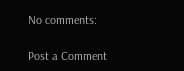No comments:

Post a Comment